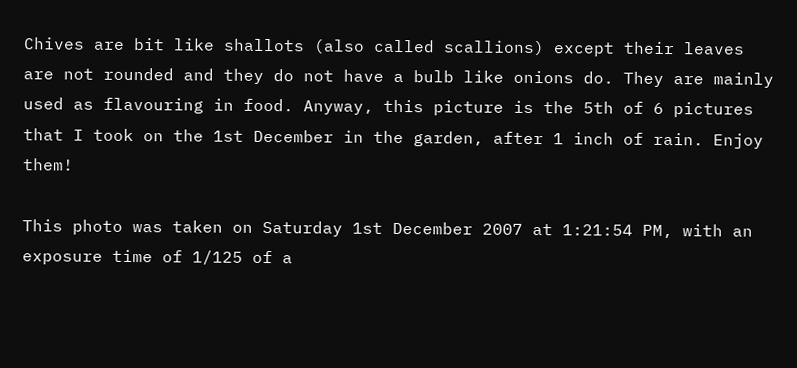Chives are bit like shallots (also called scallions) except their leaves are not rounded and they do not have a bulb like onions do. They are mainly used as flavouring in food. Anyway, this picture is the 5th of 6 pictures that I took on the 1st December in the garden, after 1 inch of rain. Enjoy them!

This photo was taken on Saturday 1st December 2007 at 1:21:54 PM, with an exposure time of 1/125 of a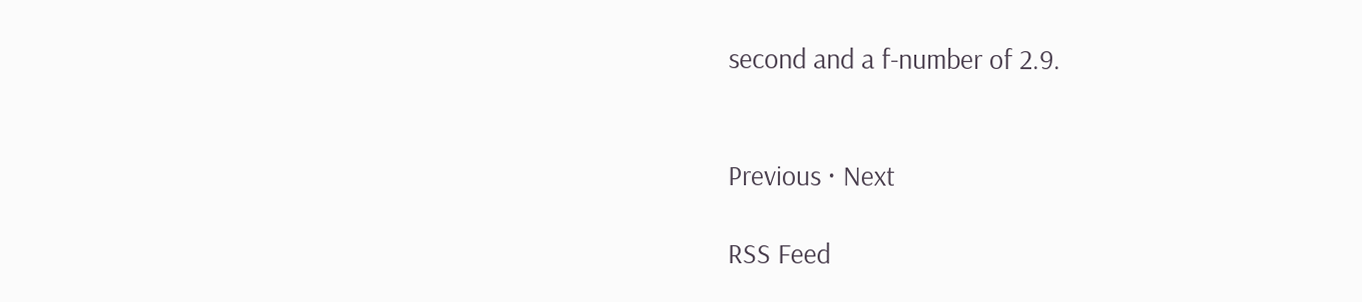second and a f-number of 2.9.


Previous · Next

RSS Feed